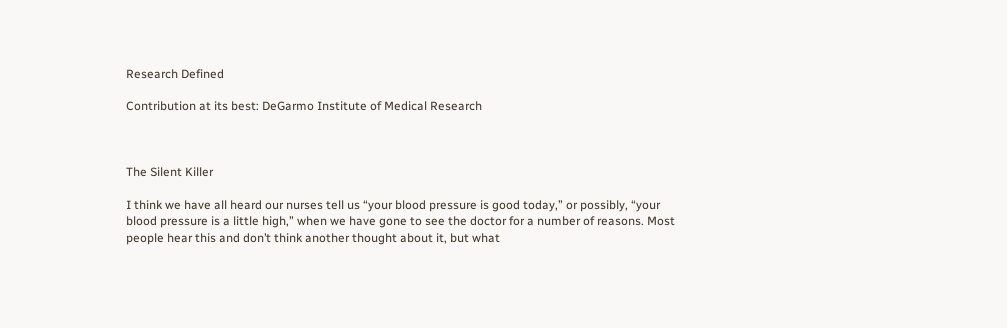Research Defined

Contribution at its best: DeGarmo Institute of Medical Research



The Silent Killer

I think we have all heard our nurses tell us “your blood pressure is good today,” or possibly, “your blood pressure is a little high,” when we have gone to see the doctor for a number of reasons. Most people hear this and don’t think another thought about it, but what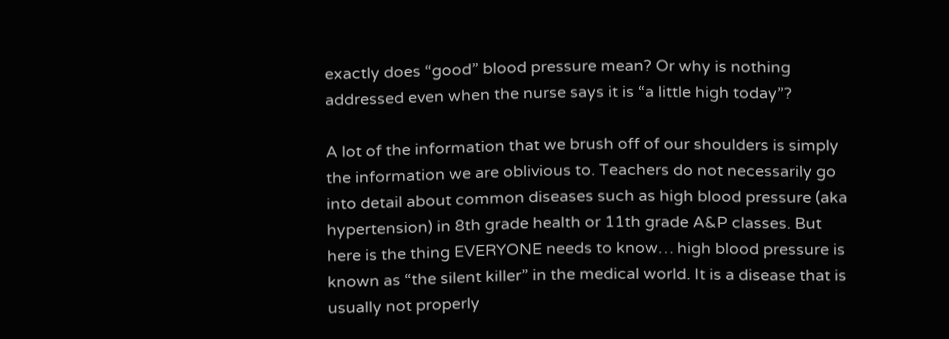exactly does “good” blood pressure mean? Or why is nothing addressed even when the nurse says it is “a little high today”?

A lot of the information that we brush off of our shoulders is simply the information we are oblivious to. Teachers do not necessarily go into detail about common diseases such as high blood pressure (aka hypertension) in 8th grade health or 11th grade A&P classes. But here is the thing EVERYONE needs to know… high blood pressure is known as “the silent killer” in the medical world. It is a disease that is usually not properly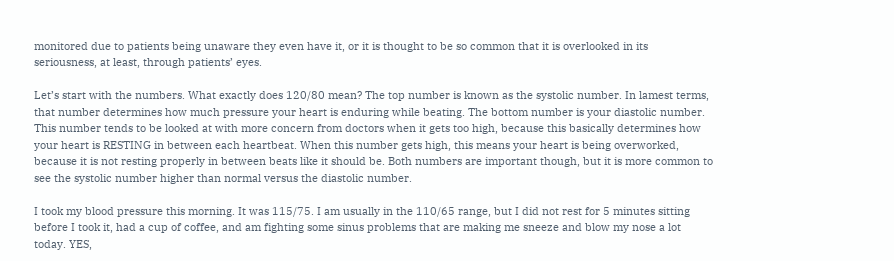monitored due to patients being unaware they even have it, or it is thought to be so common that it is overlooked in its seriousness, at least, through patients’ eyes.

Let’s start with the numbers. What exactly does 120/80 mean? The top number is known as the systolic number. In lamest terms, that number determines how much pressure your heart is enduring while beating. The bottom number is your diastolic number. This number tends to be looked at with more concern from doctors when it gets too high, because this basically determines how your heart is RESTING in between each heartbeat. When this number gets high, this means your heart is being overworked, because it is not resting properly in between beats like it should be. Both numbers are important though, but it is more common to see the systolic number higher than normal versus the diastolic number.

I took my blood pressure this morning. It was 115/75. I am usually in the 110/65 range, but I did not rest for 5 minutes sitting before I took it, had a cup of coffee, and am fighting some sinus problems that are making me sneeze and blow my nose a lot today. YES,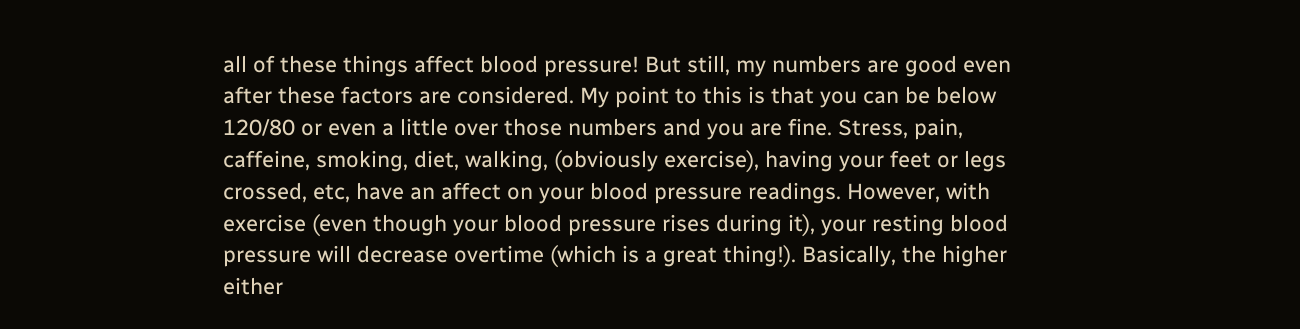all of these things affect blood pressure! But still, my numbers are good even after these factors are considered. My point to this is that you can be below 120/80 or even a little over those numbers and you are fine. Stress, pain, caffeine, smoking, diet, walking, (obviously exercise), having your feet or legs crossed, etc, have an affect on your blood pressure readings. However, with exercise (even though your blood pressure rises during it), your resting blood pressure will decrease overtime (which is a great thing!). Basically, the higher either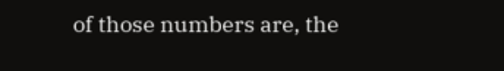of those numbers are, the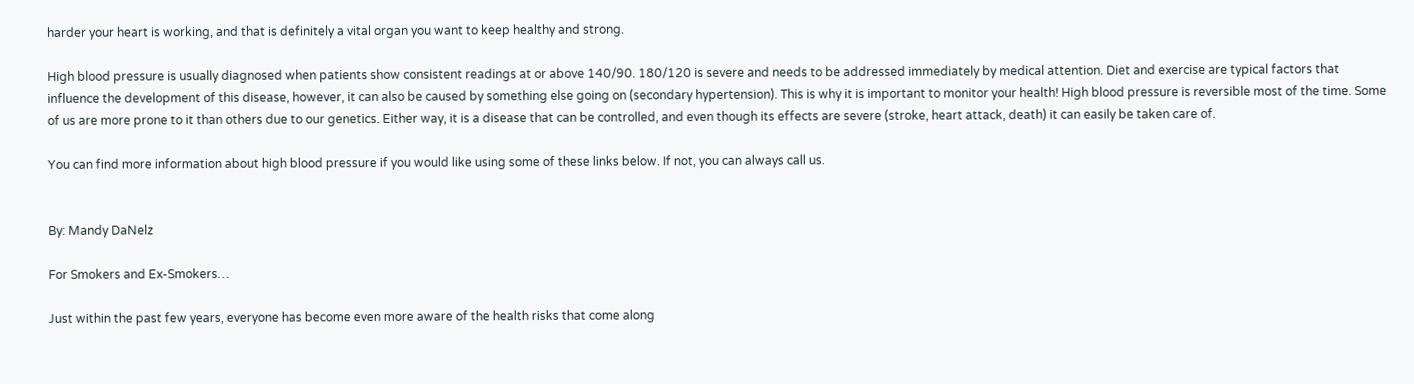harder your heart is working, and that is definitely a vital organ you want to keep healthy and strong.

High blood pressure is usually diagnosed when patients show consistent readings at or above 140/90. 180/120 is severe and needs to be addressed immediately by medical attention. Diet and exercise are typical factors that influence the development of this disease, however, it can also be caused by something else going on (secondary hypertension). This is why it is important to monitor your health! High blood pressure is reversible most of the time. Some of us are more prone to it than others due to our genetics. Either way, it is a disease that can be controlled, and even though its effects are severe (stroke, heart attack, death) it can easily be taken care of.

You can find more information about high blood pressure if you would like using some of these links below. If not, you can always call us.


By: Mandy DaNelz

For Smokers and Ex-Smokers…

Just within the past few years, everyone has become even more aware of the health risks that come along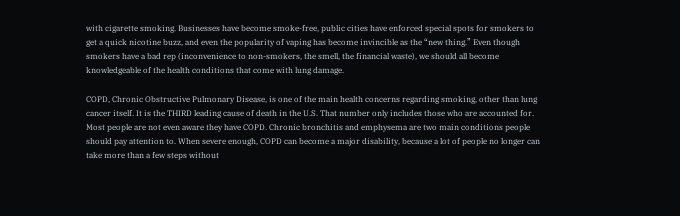with cigarette smoking. Businesses have become smoke-free, public cities have enforced special spots for smokers to get a quick nicotine buzz, and even the popularity of vaping has become invincible as the “new thing.” Even though smokers have a bad rep (inconvenience to non-smokers, the smell, the financial waste), we should all become knowledgeable of the health conditions that come with lung damage.

COPD, Chronic Obstructive Pulmonary Disease, is one of the main health concerns regarding smoking, other than lung cancer itself. It is the THIRD leading cause of death in the U.S. That number only includes those who are accounted for. Most people are not even aware they have COPD. Chronic bronchitis and emphysema are two main conditions people should pay attention to. When severe enough, COPD can become a major disability, because a lot of people no longer can take more than a few steps without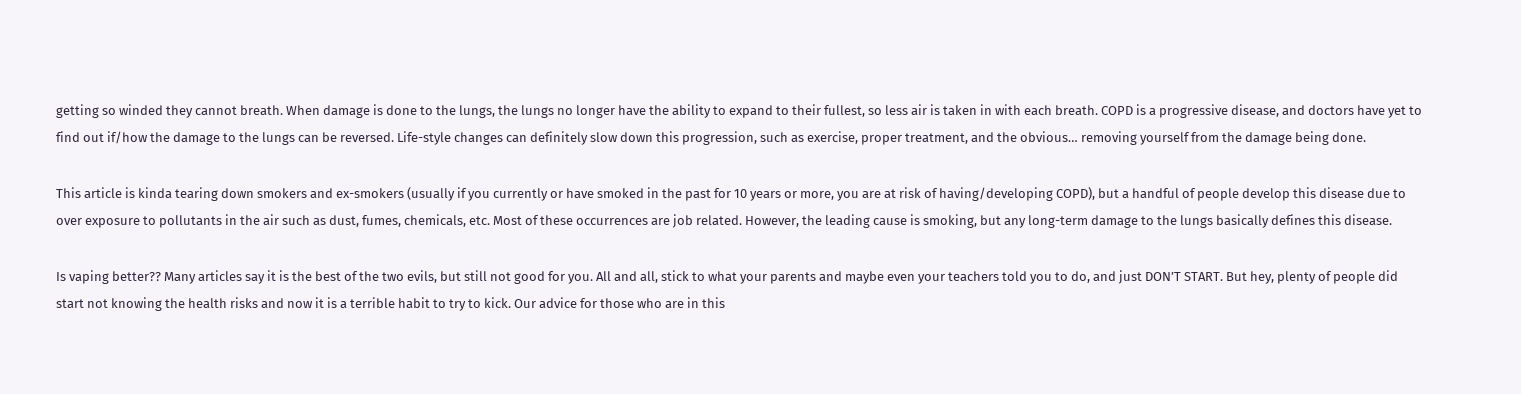getting so winded they cannot breath. When damage is done to the lungs, the lungs no longer have the ability to expand to their fullest, so less air is taken in with each breath. COPD is a progressive disease, and doctors have yet to find out if/how the damage to the lungs can be reversed. Life-style changes can definitely slow down this progression, such as exercise, proper treatment, and the obvious… removing yourself from the damage being done.

This article is kinda tearing down smokers and ex-smokers (usually if you currently or have smoked in the past for 10 years or more, you are at risk of having/developing COPD), but a handful of people develop this disease due to over exposure to pollutants in the air such as dust, fumes, chemicals, etc. Most of these occurrences are job related. However, the leading cause is smoking, but any long-term damage to the lungs basically defines this disease.

Is vaping better?? Many articles say it is the best of the two evils, but still not good for you. All and all, stick to what your parents and maybe even your teachers told you to do, and just DON’T START. But hey, plenty of people did start not knowing the health risks and now it is a terrible habit to try to kick. Our advice for those who are in this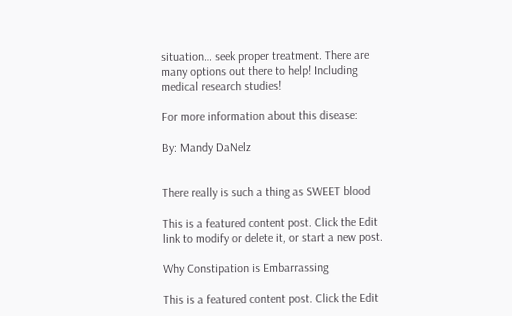situation… seek proper treatment. There are many options out there to help! Including medical research studies!

For more information about this disease:

By: Mandy DaNelz


There really is such a thing as SWEET blood

This is a featured content post. Click the Edit link to modify or delete it, or start a new post.

Why Constipation is Embarrassing

This is a featured content post. Click the Edit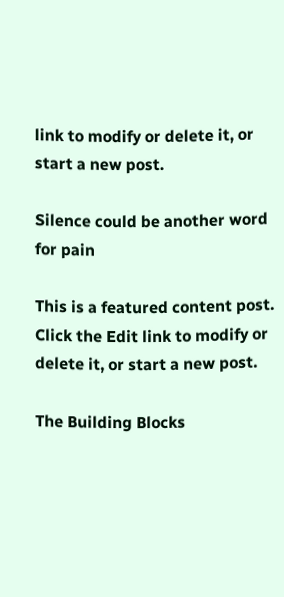link to modify or delete it, or start a new post.

Silence could be another word for pain

This is a featured content post. Click the Edit link to modify or delete it, or start a new post.

The Building Blocks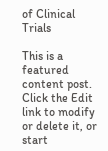of Clinical Trials

This is a featured content post. Click the Edit link to modify or delete it, or start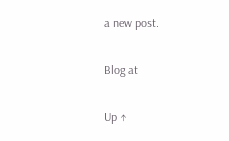a new post.

Blog at

Up ↑